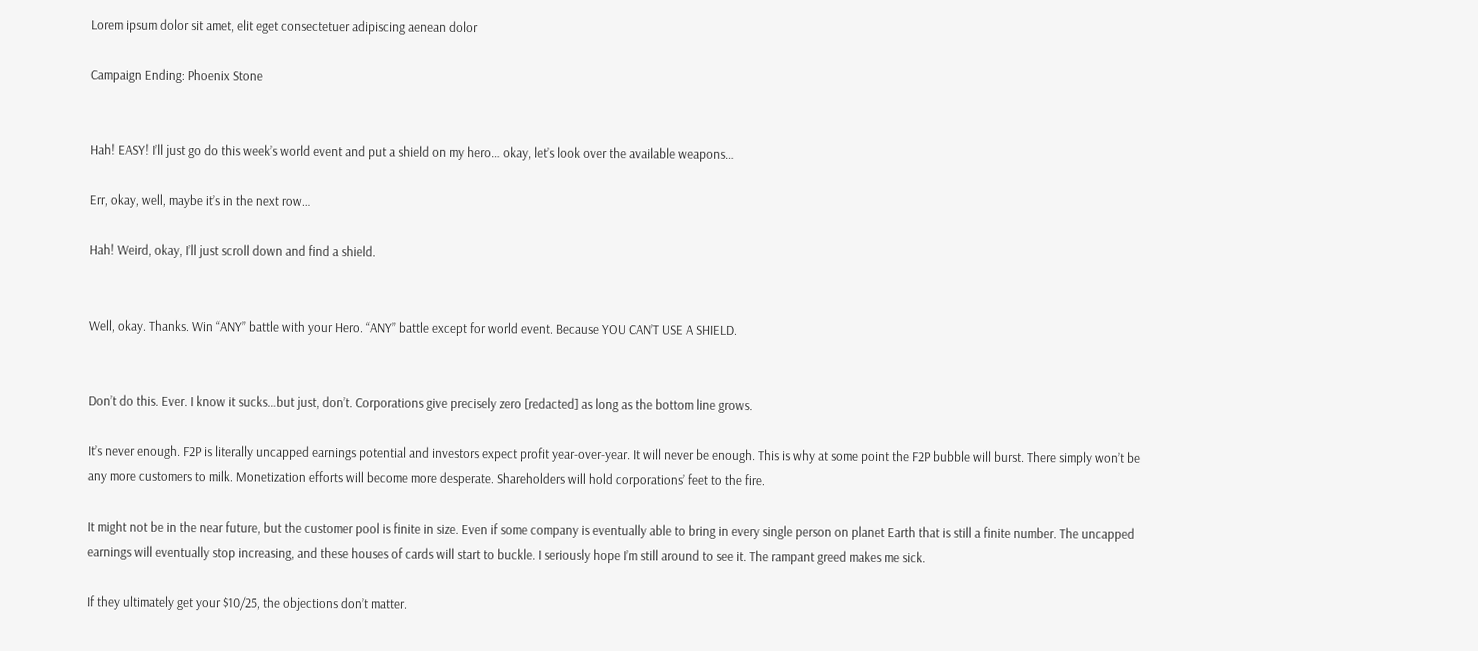Lorem ipsum dolor sit amet, elit eget consectetuer adipiscing aenean dolor

Campaign Ending: Phoenix Stone


Hah! EASY! I’ll just go do this week’s world event and put a shield on my hero… okay, let’s look over the available weapons…

Err, okay, well, maybe it’s in the next row…

Hah! Weird, okay, I’ll just scroll down and find a shield.


Well, okay. Thanks. Win “ANY” battle with your Hero. “ANY” battle except for world event. Because YOU CAN’T USE A SHIELD.


Don’t do this. Ever. I know it sucks…but just, don’t. Corporations give precisely zero [redacted] as long as the bottom line grows.

It’s never enough. F2P is literally uncapped earnings potential and investors expect profit year-over-year. It will never be enough. This is why at some point the F2P bubble will burst. There simply won’t be any more customers to milk. Monetization efforts will become more desperate. Shareholders will hold corporations’ feet to the fire.

It might not be in the near future, but the customer pool is finite in size. Even if some company is eventually able to bring in every single person on planet Earth that is still a finite number. The uncapped earnings will eventually stop increasing, and these houses of cards will start to buckle. I seriously hope I’m still around to see it. The rampant greed makes me sick.

If they ultimately get your $10/25, the objections don’t matter.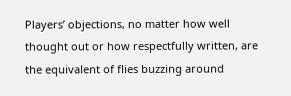Players’ objections, no matter how well thought out or how respectfully written, are the equivalent of flies buzzing around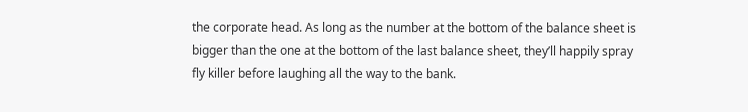the corporate head. As long as the number at the bottom of the balance sheet is bigger than the one at the bottom of the last balance sheet, they’ll happily spray fly killer before laughing all the way to the bank.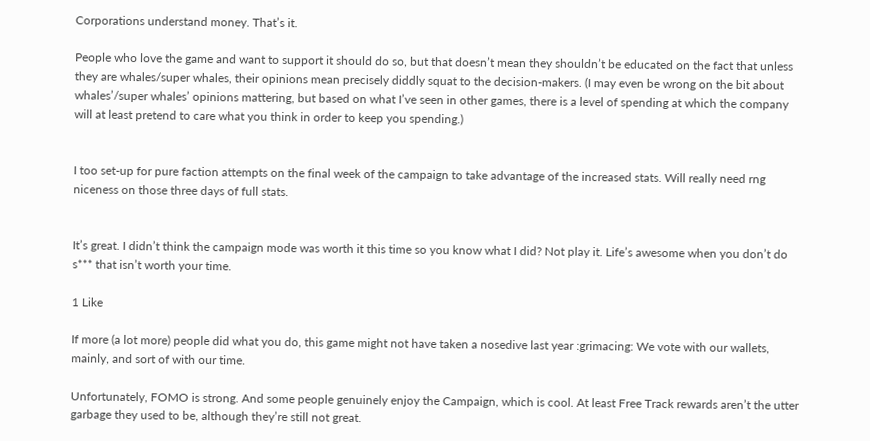Corporations understand money. That’s it.

People who love the game and want to support it should do so, but that doesn’t mean they shouldn’t be educated on the fact that unless they are whales/super whales, their opinions mean precisely diddly squat to the decision-makers. (I may even be wrong on the bit about whales’/super whales’ opinions mattering, but based on what I’ve seen in other games, there is a level of spending at which the company will at least pretend to care what you think in order to keep you spending.)


I too set-up for pure faction attempts on the final week of the campaign to take advantage of the increased stats. Will really need rng niceness on those three days of full stats.


It’s great. I didn’t think the campaign mode was worth it this time so you know what I did? Not play it. Life’s awesome when you don’t do s*** that isn’t worth your time.

1 Like

If more (a lot more) people did what you do, this game might not have taken a nosedive last year :grimacing: We vote with our wallets, mainly, and sort of with our time.

Unfortunately, FOMO is strong. And some people genuinely enjoy the Campaign, which is cool. At least Free Track rewards aren’t the utter garbage they used to be, although they’re still not great.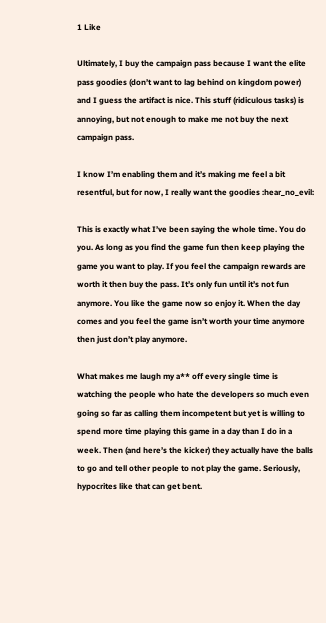1 Like

Ultimately, I buy the campaign pass because I want the elite pass goodies (don’t want to lag behind on kingdom power) and I guess the artifact is nice. This stuff (ridiculous tasks) is annoying, but not enough to make me not buy the next campaign pass.

I know I’m enabling them and it’s making me feel a bit resentful, but for now, I really want the goodies :hear_no_evil:

This is exactly what I’ve been saying the whole time. You do you. As long as you find the game fun then keep playing the game you want to play. If you feel the campaign rewards are worth it then buy the pass. It’s only fun until it’s not fun anymore. You like the game now so enjoy it. When the day comes and you feel the game isn’t worth your time anymore then just don’t play anymore.

What makes me laugh my a** off every single time is watching the people who hate the developers so much even going so far as calling them incompetent but yet is willing to spend more time playing this game in a day than I do in a week. Then (and here’s the kicker) they actually have the balls to go and tell other people to not play the game. Seriously, hypocrites like that can get bent.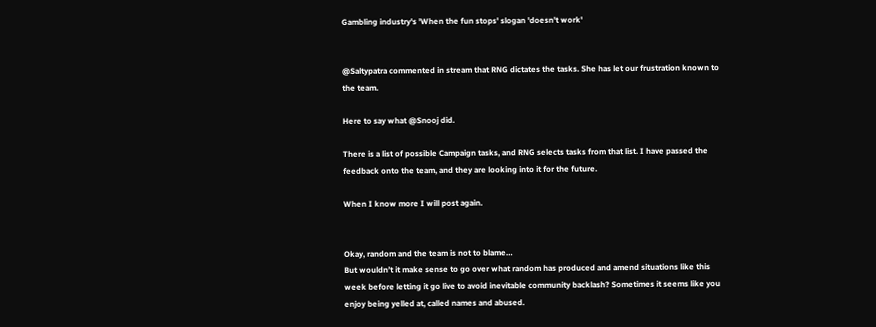Gambling industry's 'When the fun stops' slogan 'doesn't work'


@Saltypatra commented in stream that RNG dictates the tasks. She has let our frustration known to the team.

Here to say what @Snooj did.

There is a list of possible Campaign tasks, and RNG selects tasks from that list. I have passed the feedback onto the team, and they are looking into it for the future.

When I know more I will post again.


Okay, random and the team is not to blame…
But wouldn’t it make sense to go over what random has produced and amend situations like this week before letting it go live to avoid inevitable community backlash? Sometimes it seems like you enjoy being yelled at, called names and abused.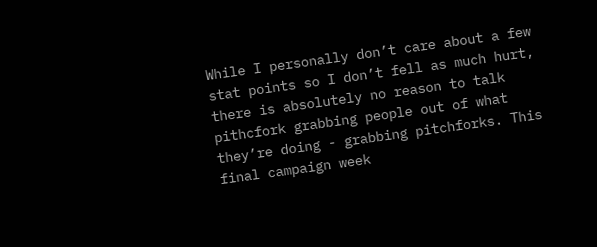While I personally don’t care about a few stat points so I don’t fell as much hurt, there is absolutely no reason to talk pithcfork grabbing people out of what they’re doing - grabbing pitchforks. This final campaign week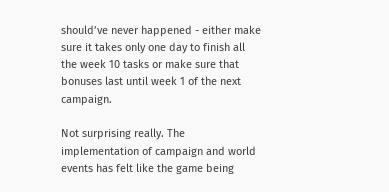should’ve never happened - either make sure it takes only one day to finish all the week 10 tasks or make sure that bonuses last until week 1 of the next campaign.

Not surprising really. The implementation of campaign and world events has felt like the game being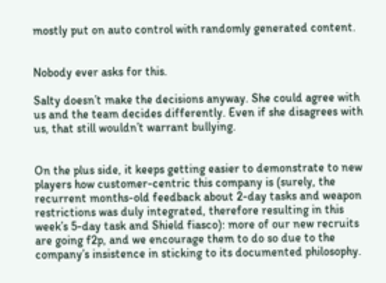mostly put on auto control with randomly generated content.


Nobody ever asks for this.

Salty doesn’t make the decisions anyway. She could agree with us and the team decides differently. Even if she disagrees with us, that still wouldn’t warrant bullying.


On the plus side, it keeps getting easier to demonstrate to new players how customer-centric this company is (surely, the recurrent months-old feedback about 2-day tasks and weapon restrictions was duly integrated, therefore resulting in this week’s 5-day task and Shield fiasco): more of our new recruits are going f2p, and we encourage them to do so due to the company’s insistence in sticking to its documented philosophy.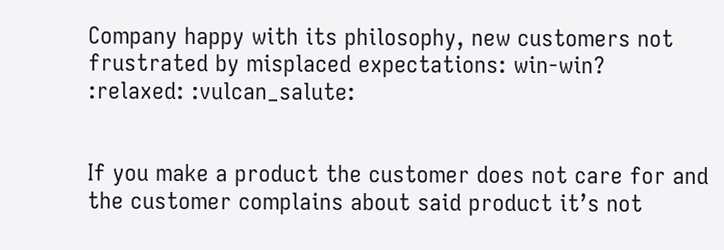Company happy with its philosophy, new customers not frustrated by misplaced expectations: win-win?
:relaxed: :vulcan_salute:


If you make a product the customer does not care for and the customer complains about said product it’s not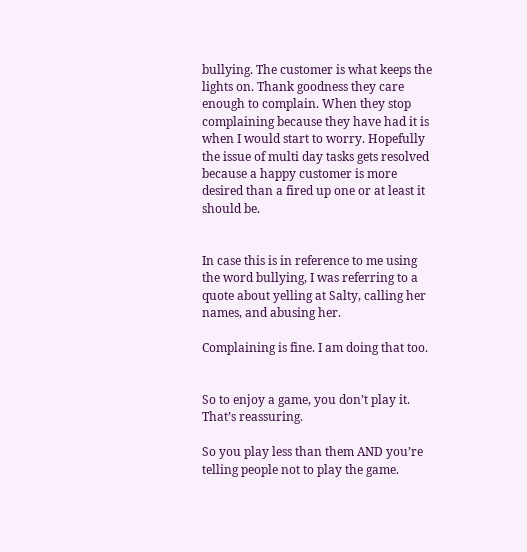bullying. The customer is what keeps the lights on. Thank goodness they care enough to complain. When they stop complaining because they have had it is when I would start to worry. Hopefully the issue of multi day tasks gets resolved because a happy customer is more desired than a fired up one or at least it should be.


In case this is in reference to me using the word bullying, I was referring to a quote about yelling at Salty, calling her names, and abusing her.

Complaining is fine. I am doing that too.


So to enjoy a game, you don’t play it. That’s reassuring.

So you play less than them AND you’re telling people not to play the game.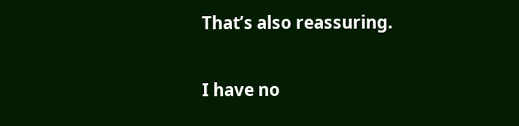That’s also reassuring.

I have no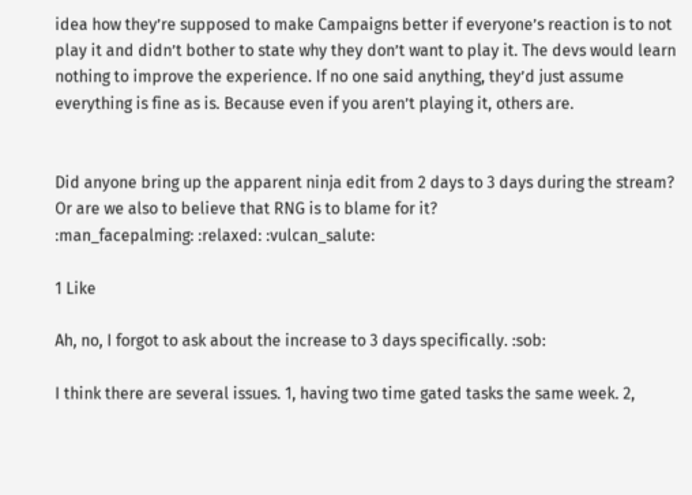idea how they’re supposed to make Campaigns better if everyone’s reaction is to not play it and didn’t bother to state why they don’t want to play it. The devs would learn nothing to improve the experience. If no one said anything, they’d just assume everything is fine as is. Because even if you aren’t playing it, others are.


Did anyone bring up the apparent ninja edit from 2 days to 3 days during the stream? Or are we also to believe that RNG is to blame for it?
:man_facepalming: :relaxed: :vulcan_salute:

1 Like

Ah, no, I forgot to ask about the increase to 3 days specifically. :sob:

I think there are several issues. 1, having two time gated tasks the same week. 2,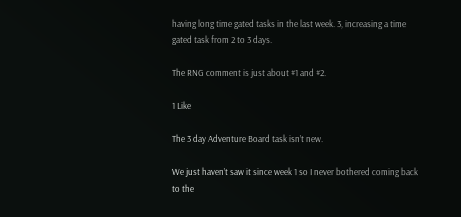having long time gated tasks in the last week. 3, increasing a time gated task from 2 to 3 days.

The RNG comment is just about #1 and #2.

1 Like

The 3 day Adventure Board task isn’t new.

We just haven’t saw it since week 1 so I never bothered coming back to the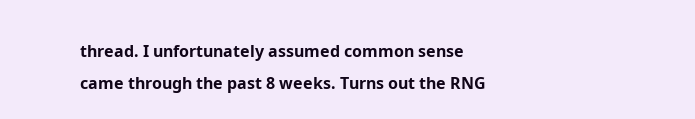thread. I unfortunately assumed common sense came through the past 8 weeks. Turns out the RNG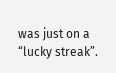was just on a “lucky streak”.